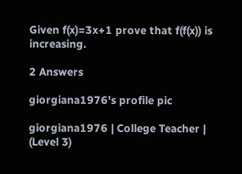Given f(x)=3x+1 prove that f(f(x)) is increasing.

2 Answers

giorgiana1976's profile pic

giorgiana1976 | College Teacher | (Level 3)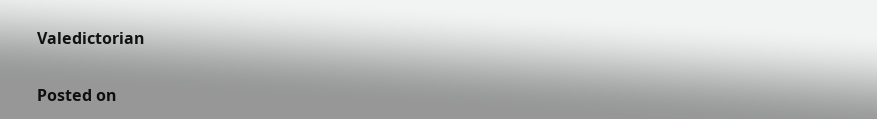Valedictorian

Posted on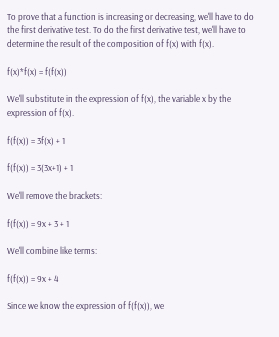To prove that a function is increasing or decreasing, we'll have to do the first derivative test. To do the first derivative test, we'll have to determine the result of the composition of f(x) with f(x).

f(x)*f(x) = f(f(x))

We'll substitute in the expression of f(x), the variable x by the expression of f(x).

f(f(x)) = 3f(x) + 1

f(f(x)) = 3(3x+1) + 1

We'll remove the brackets:

f(f(x)) = 9x + 3 + 1

We'll combine like terms:

f(f(x)) = 9x + 4

Since we know the expression of f(f(x)), we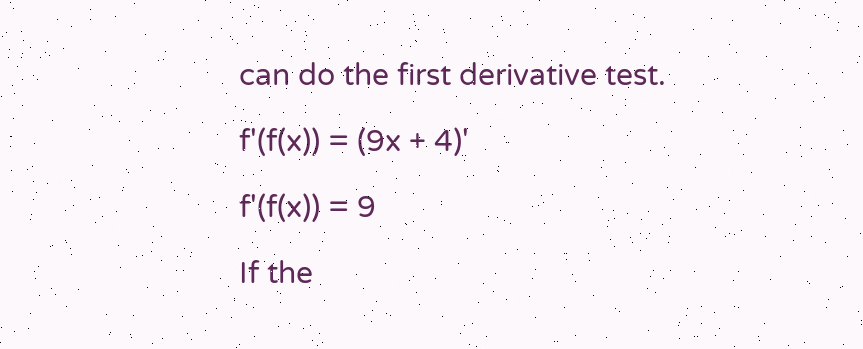can do the first derivative test.

f'(f(x)) = (9x + 4)'

f'(f(x)) = 9

If the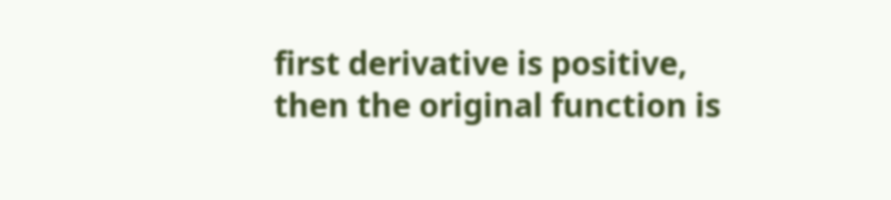first derivative is positive, then the original function is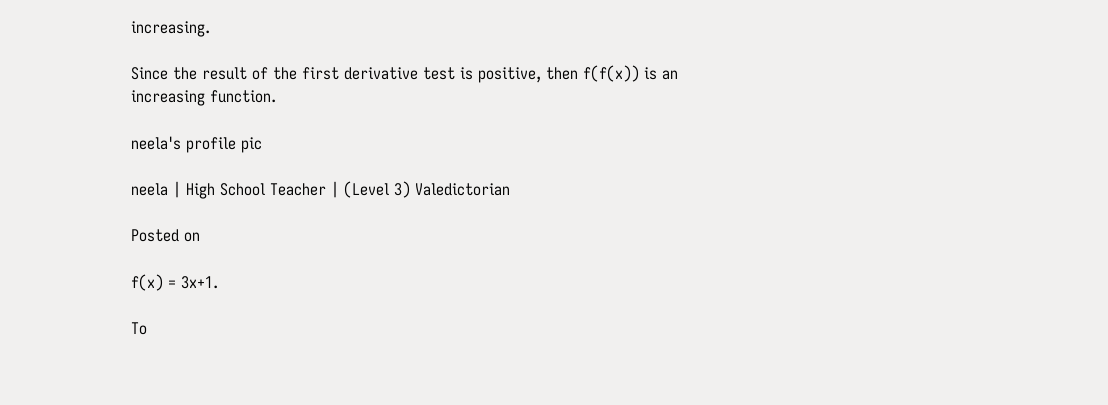increasing.

Since the result of the first derivative test is positive, then f(f(x)) is an increasing function.

neela's profile pic

neela | High School Teacher | (Level 3) Valedictorian

Posted on

f(x) = 3x+1.

To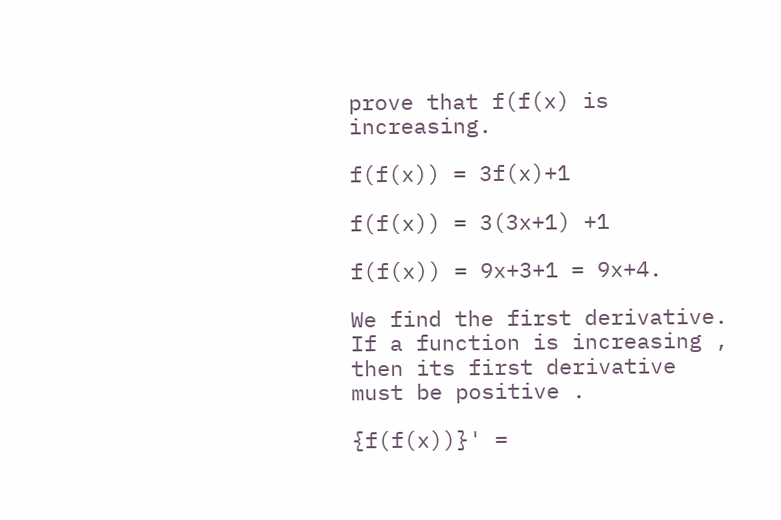prove that f(f(x) is increasing.

f(f(x)) = 3f(x)+1

f(f(x)) = 3(3x+1) +1

f(f(x)) = 9x+3+1 = 9x+4.

We find the first derivative. If a function is increasing ,  then its first derivative must be positive .

{f(f(x))}' =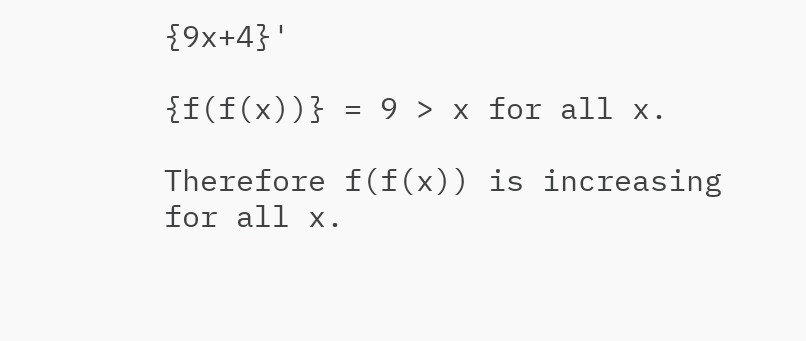{9x+4}'

{f(f(x))} = 9 > x for all x.

Therefore f(f(x)) is increasing for all x.